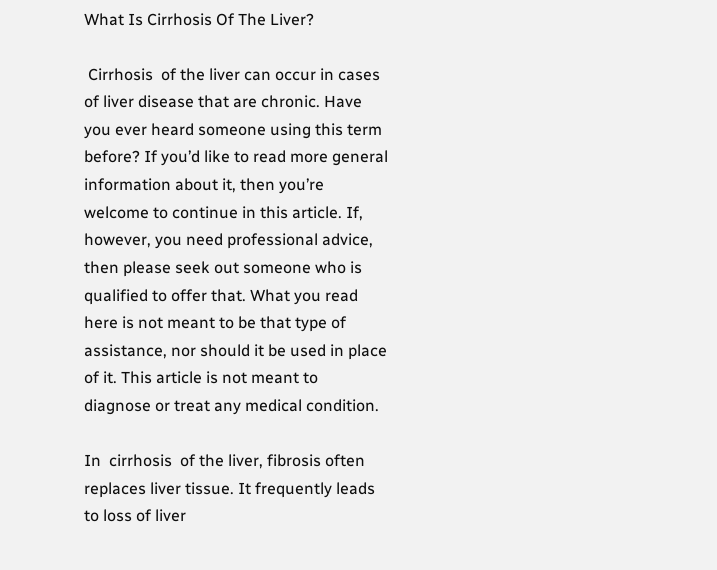What Is Cirrhosis Of The Liver?

 Cirrhosis  of the liver can occur in cases of liver disease that are chronic. Have you ever heard someone using this term before? If you’d like to read more general information about it, then you’re welcome to continue in this article. If, however, you need professional advice, then please seek out someone who is qualified to offer that. What you read here is not meant to be that type of assistance, nor should it be used in place of it. This article is not meant to diagnose or treat any medical condition.

In  cirrhosis  of the liver, fibrosis often replaces liver tissue. It frequently leads to loss of liver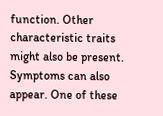function. Other characteristic traits might also be present. Symptoms can also appear. One of these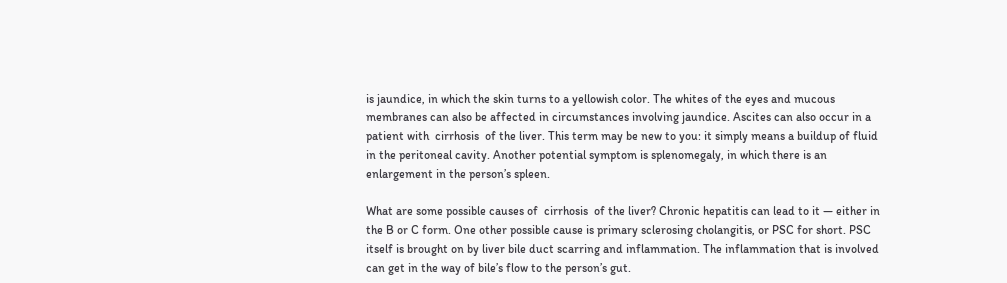is jaundice, in which the skin turns to a yellowish color. The whites of the eyes and mucous membranes can also be affected in circumstances involving jaundice. Ascites can also occur in a patient with  cirrhosis  of the liver. This term may be new to you: it simply means a buildup of fluid in the peritoneal cavity. Another potential symptom is splenomegaly, in which there is an enlargement in the person’s spleen.

What are some possible causes of  cirrhosis  of the liver? Chronic hepatitis can lead to it — either in the B or C form. One other possible cause is primary sclerosing cholangitis, or PSC for short. PSC itself is brought on by liver bile duct scarring and inflammation. The inflammation that is involved can get in the way of bile’s flow to the person’s gut.